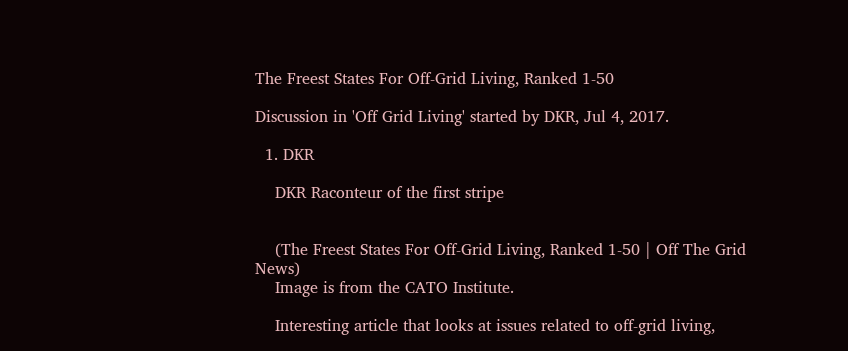The Freest States For Off-Grid Living, Ranked 1-50

Discussion in 'Off Grid Living' started by DKR, Jul 4, 2017.

  1. DKR

    DKR Raconteur of the first stripe


    (The Freest States For Off-Grid Living, Ranked 1-50 | Off The Grid News)
    Image is from the CATO Institute.

    Interesting article that looks at issues related to off-grid living,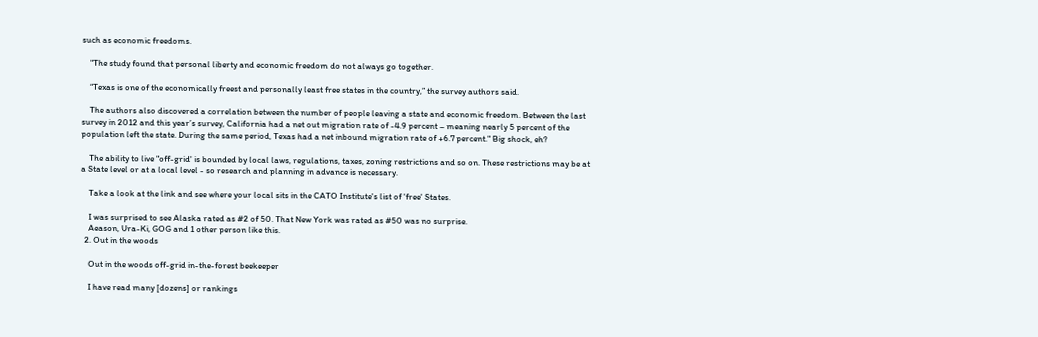such as economic freedoms.

    "The study found that personal liberty and economic freedom do not always go together.

    “Texas is one of the economically freest and personally least free states in the country,” the survey authors said.

    The authors also discovered a correlation between the number of people leaving a state and economic freedom. Between the last survey in 2012 and this year’s survey, California had a net out migration rate of -4.9 percent – meaning nearly 5 percent of the population left the state. During the same period, Texas had a net inbound migration rate of +6.7 percent." Big shock, eh?

    The ability to live "off-grid' is bounded by local laws, regulations, taxes, zoning restrictions and so on. These restrictions may be at a State level or at a local level - so research and planning in advance is necessary.

    Take a look at the link and see where your local sits in the CATO Institute's list of 'free' States.

    I was surprised to see Alaska rated as #2 of 50. That New York was rated as #50 was no surprise.
    Aeason, Ura-Ki, GOG and 1 other person like this.
  2. Out in the woods

    Out in the woods off-grid in-the-forest beekeeper

    I have read many [dozens] or rankings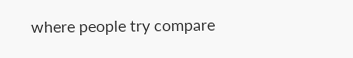where people try compare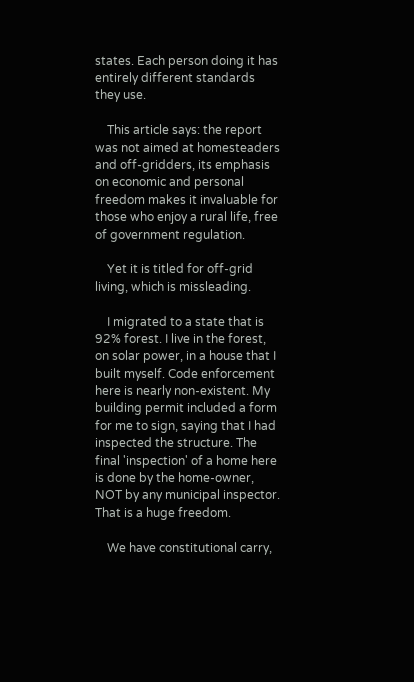states. Each person doing it has entirely different standards they use.

    This article says: the report was not aimed at homesteaders and off-gridders, its emphasis on economic and personal freedom makes it invaluable for those who enjoy a rural life, free of government regulation.

    Yet it is titled for off-grid living, which is missleading.

    I migrated to a state that is 92% forest. I live in the forest, on solar power, in a house that I built myself. Code enforcement here is nearly non-existent. My building permit included a form for me to sign, saying that I had inspected the structure. The final 'inspection' of a home here is done by the home-owner, NOT by any municipal inspector. That is a huge freedom.

    We have constitutional carry,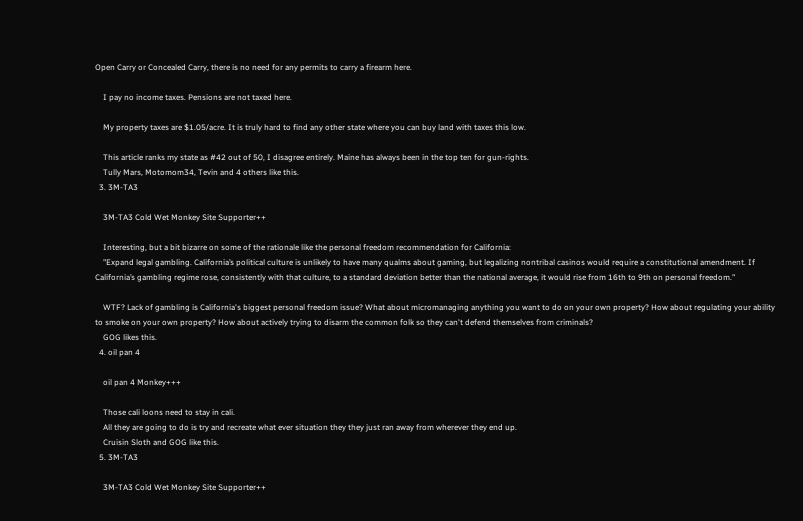Open Carry or Concealed Carry, there is no need for any permits to carry a firearm here.

    I pay no income taxes. Pensions are not taxed here.

    My property taxes are $1.05/acre. It is truly hard to find any other state where you can buy land with taxes this low.

    This article ranks my state as #42 out of 50, I disagree entirely. Maine has always been in the top ten for gun-rights.
    Tully Mars, Motomom34, Tevin and 4 others like this.
  3. 3M-TA3

    3M-TA3 Cold Wet Monkey Site Supporter++

    Interesting, but a bit bizarre on some of the rationale like the personal freedom recommendation for California:
    "Expand legal gambling. California’s political culture is unlikely to have many qualms about gaming, but legalizing nontribal casinos would require a constitutional amendment. If California’s gambling regime rose, consistently with that culture, to a standard deviation better than the national average, it would rise from 16th to 9th on personal freedom."

    WTF? Lack of gambling is California's biggest personal freedom issue? What about micromanaging anything you want to do on your own property? How about regulating your ability to smoke on your own property? How about actively trying to disarm the common folk so they can't defend themselves from criminals?
    GOG likes this.
  4. oil pan 4

    oil pan 4 Monkey+++

    Those cali loons need to stay in cali.
    All they are going to do is try and recreate what ever situation they they just ran away from wherever they end up.
    Cruisin Sloth and GOG like this.
  5. 3M-TA3

    3M-TA3 Cold Wet Monkey Site Supporter++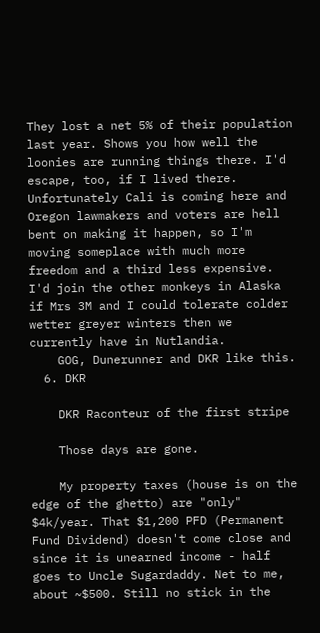They lost a net 5% of their population last year. Shows you how well the loonies are running things there. I'd escape, too, if I lived there. Unfortunately Cali is coming here and Oregon lawmakers and voters are hell bent on making it happen, so I'm moving someplace with much more freedom and a third less expensive. I'd join the other monkeys in Alaska if Mrs 3M and I could tolerate colder wetter greyer winters then we currently have in Nutlandia.
    GOG, Dunerunner and DKR like this.
  6. DKR

    DKR Raconteur of the first stripe

    Those days are gone.

    My property taxes (house is on the edge of the ghetto) are "only" $4k/year. That $1,200 PFD (Permanent Fund Dividend) doesn't come close and since it is unearned income - half goes to Uncle Sugardaddy. Net to me, about ~$500. Still no stick in the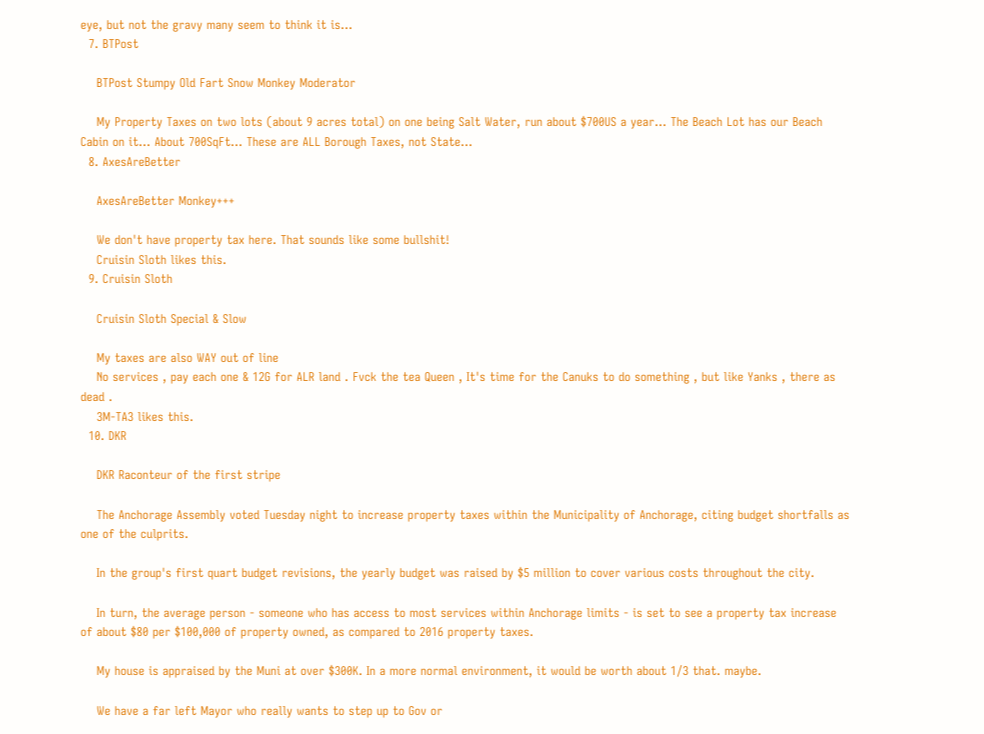eye, but not the gravy many seem to think it is...
  7. BTPost

    BTPost Stumpy Old Fart Snow Monkey Moderator

    My Property Taxes on two lots (about 9 acres total) on one being Salt Water, run about $700US a year... The Beach Lot has our Beach Cabin on it... About 700SqFt... These are ALL Borough Taxes, not State...
  8. AxesAreBetter

    AxesAreBetter Monkey+++

    We don't have property tax here. That sounds like some bullshit!
    Cruisin Sloth likes this.
  9. Cruisin Sloth

    Cruisin Sloth Special & Slow

    My taxes are also WAY out of line
    No services , pay each one & 12G for ALR land . Fvck the tea Queen , It's time for the Canuks to do something , but like Yanks , there as dead .
    3M-TA3 likes this.
  10. DKR

    DKR Raconteur of the first stripe

    The Anchorage Assembly voted Tuesday night to increase property taxes within the Municipality of Anchorage, citing budget shortfalls as one of the culprits.

    In the group's first quart budget revisions, the yearly budget was raised by $5 million to cover various costs throughout the city.

    In turn, the average person - someone who has access to most services within Anchorage limits - is set to see a property tax increase of about $80 per $100,000 of property owned, as compared to 2016 property taxes.

    My house is appraised by the Muni at over $300K. In a more normal environment, it would be worth about 1/3 that. maybe.

    We have a far left Mayor who really wants to step up to Gov or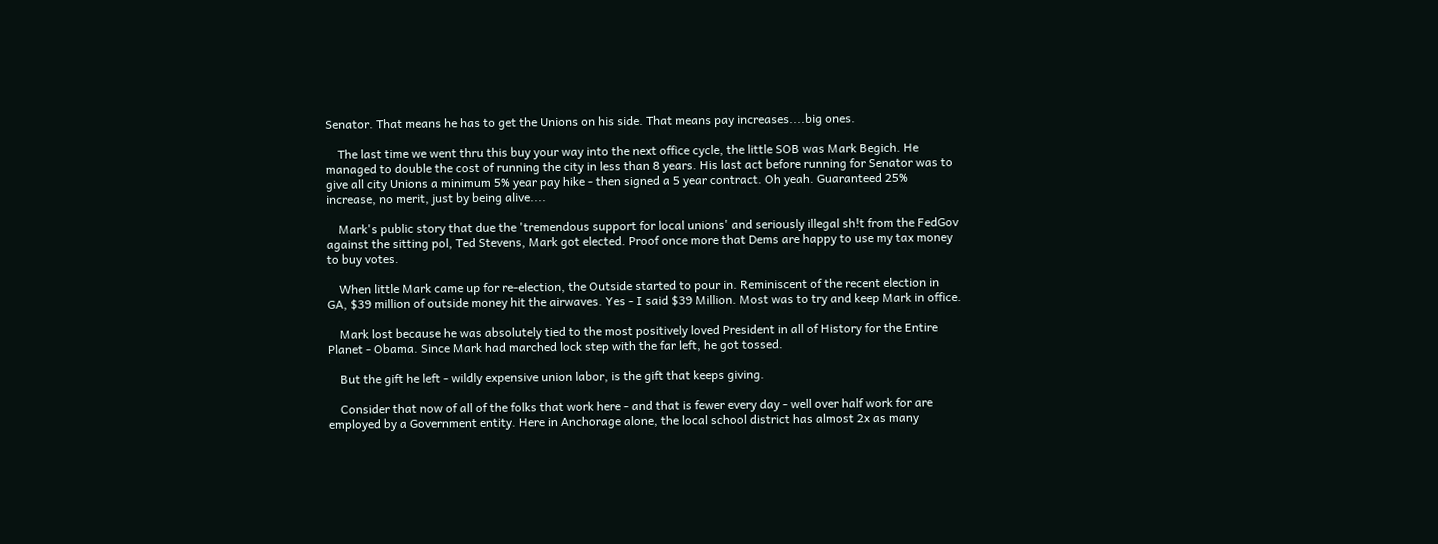Senator. That means he has to get the Unions on his side. That means pay increases....big ones.

    The last time we went thru this buy your way into the next office cycle, the little SOB was Mark Begich. He managed to double the cost of running the city in less than 8 years. His last act before running for Senator was to give all city Unions a minimum 5% year pay hike - then signed a 5 year contract. Oh yeah. Guaranteed 25% increase, no merit, just by being alive....

    Mark's public story that due the 'tremendous support for local unions' and seriously illegal sh!t from the FedGov against the sitting pol, Ted Stevens, Mark got elected. Proof once more that Dems are happy to use my tax money to buy votes.

    When little Mark came up for re-election, the Outside started to pour in. Reminiscent of the recent election in GA, $39 million of outside money hit the airwaves. Yes - I said $39 Million. Most was to try and keep Mark in office.

    Mark lost because he was absolutely tied to the most positively loved President in all of History for the Entire Planet - Obama. Since Mark had marched lock step with the far left, he got tossed.

    But the gift he left - wildly expensive union labor, is the gift that keeps giving.

    Consider that now of all of the folks that work here - and that is fewer every day - well over half work for are employed by a Government entity. Here in Anchorage alone, the local school district has almost 2x as many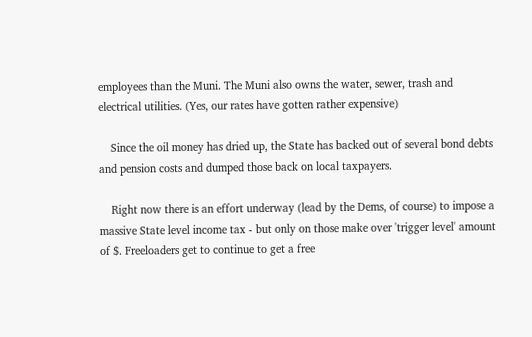employees than the Muni. The Muni also owns the water, sewer, trash and electrical utilities. (Yes, our rates have gotten rather expensive)

    Since the oil money has dried up, the State has backed out of several bond debts and pension costs and dumped those back on local taxpayers.

    Right now there is an effort underway (lead by the Dems, of course) to impose a massive State level income tax - but only on those make over 'trigger level' amount of $. Freeloaders get to continue to get a free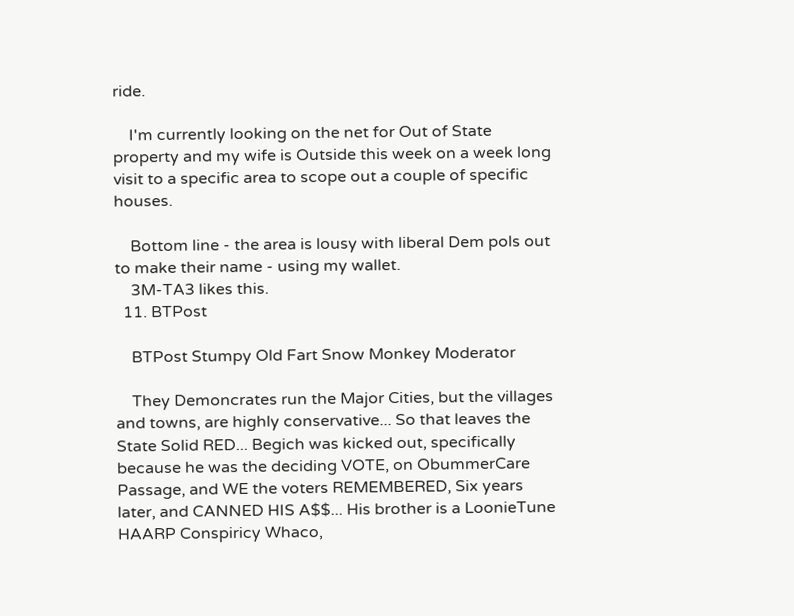ride.

    I'm currently looking on the net for Out of State property and my wife is Outside this week on a week long visit to a specific area to scope out a couple of specific houses.

    Bottom line - the area is lousy with liberal Dem pols out to make their name - using my wallet.
    3M-TA3 likes this.
  11. BTPost

    BTPost Stumpy Old Fart Snow Monkey Moderator

    They Demoncrates run the Major Cities, but the villages and towns, are highly conservative... So that leaves the State Solid RED... Begich was kicked out, specifically because he was the deciding VOTE, on ObummerCare Passage, and WE the voters REMEMBERED, Six years later, and CANNED HIS A$$... His brother is a LoonieTune HAARP Conspiricy Whaco,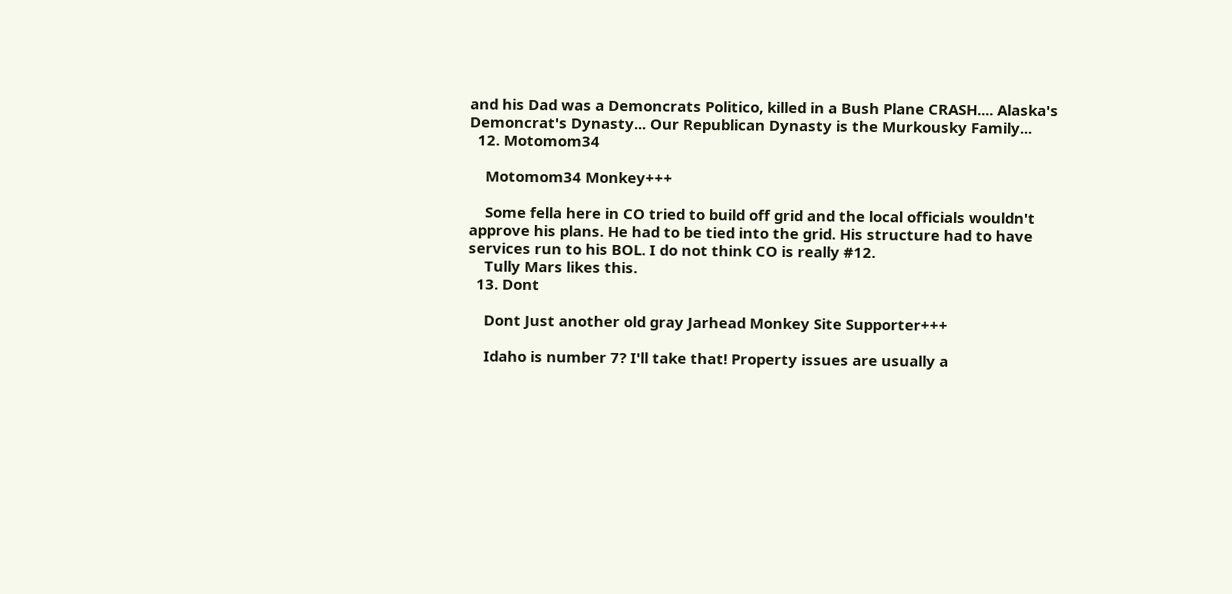and his Dad was a Demoncrats Politico, killed in a Bush Plane CRASH.... Alaska's Demoncrat's Dynasty... Our Republican Dynasty is the Murkousky Family...
  12. Motomom34

    Motomom34 Monkey+++

    Some fella here in CO tried to build off grid and the local officials wouldn't approve his plans. He had to be tied into the grid. His structure had to have services run to his BOL. I do not think CO is really #12.
    Tully Mars likes this.
  13. Dont

    Dont Just another old gray Jarhead Monkey Site Supporter+++

    Idaho is number 7? I'll take that! Property issues are usually a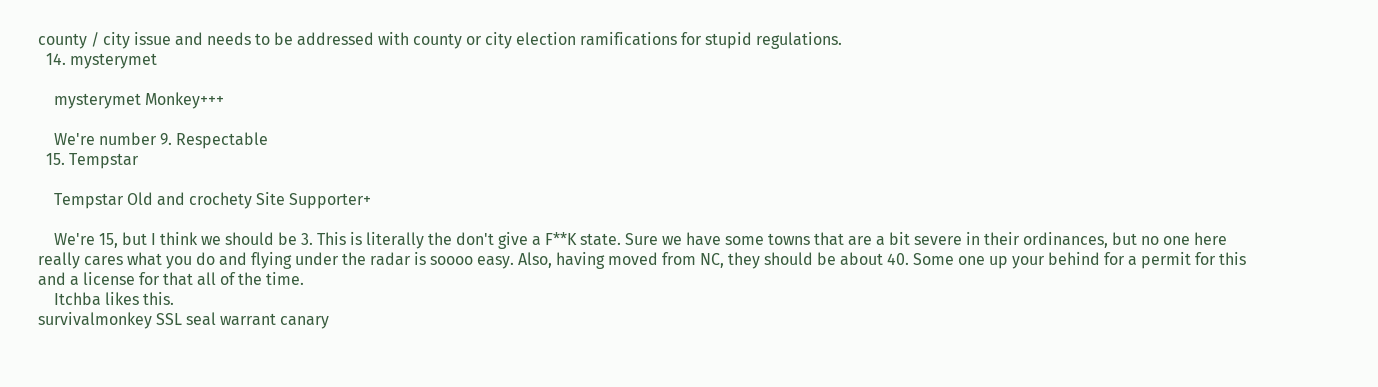county / city issue and needs to be addressed with county or city election ramifications for stupid regulations.
  14. mysterymet

    mysterymet Monkey+++

    We're number 9. Respectable
  15. Tempstar

    Tempstar Old and crochety Site Supporter+

    We're 15, but I think we should be 3. This is literally the don't give a F**K state. Sure we have some towns that are a bit severe in their ordinances, but no one here really cares what you do and flying under the radar is soooo easy. Also, having moved from NC, they should be about 40. Some one up your behind for a permit for this and a license for that all of the time.
    Itchba likes this.
survivalmonkey SSL seal warrant canary